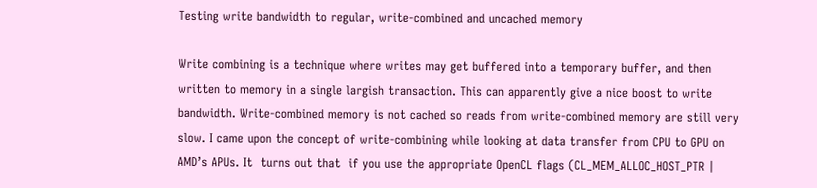Testing write bandwidth to regular, write-combined and uncached memory

Write combining is a technique where writes may get buffered into a temporary buffer, and then written to memory in a single largish transaction. This can apparently give a nice boost to write bandwidth. Write-combined memory is not cached so reads from write-combined memory are still very slow. I came upon the concept of write-combining while looking at data transfer from CPU to GPU on AMD’s APUs. It  turns out that  if you use the appropriate OpenCL flags (CL_MEM_ALLOC_HOST_PTR |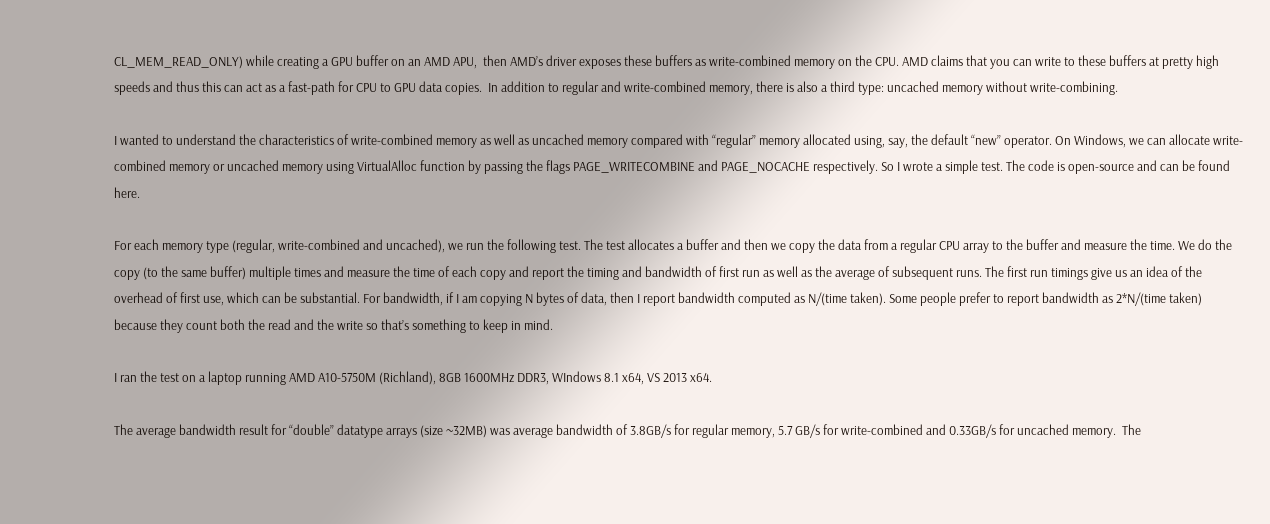CL_MEM_READ_ONLY) while creating a GPU buffer on an AMD APU,  then AMD’s driver exposes these buffers as write-combined memory on the CPU. AMD claims that you can write to these buffers at pretty high speeds and thus this can act as a fast-path for CPU to GPU data copies.  In addition to regular and write-combined memory, there is also a third type: uncached memory without write-combining.

I wanted to understand the characteristics of write-combined memory as well as uncached memory compared with “regular” memory allocated using, say, the default “new” operator. On Windows, we can allocate write-combined memory or uncached memory using VirtualAlloc function by passing the flags PAGE_WRITECOMBINE and PAGE_NOCACHE respectively. So I wrote a simple test. The code is open-source and can be found here.

For each memory type (regular, write-combined and uncached), we run the following test. The test allocates a buffer and then we copy the data from a regular CPU array to the buffer and measure the time. We do the copy (to the same buffer) multiple times and measure the time of each copy and report the timing and bandwidth of first run as well as the average of subsequent runs. The first run timings give us an idea of the overhead of first use, which can be substantial. For bandwidth, if I am copying N bytes of data, then I report bandwidth computed as N/(time taken). Some people prefer to report bandwidth as 2*N/(time taken) because they count both the read and the write so that’s something to keep in mind.

I ran the test on a laptop running AMD A10-5750M (Richland), 8GB 1600MHz DDR3, WIndows 8.1 x64, VS 2013 x64.

The average bandwidth result for “double” datatype arrays (size ~32MB) was average bandwidth of 3.8GB/s for regular memory, 5.7 GB/s for write-combined and 0.33GB/s for uncached memory.  The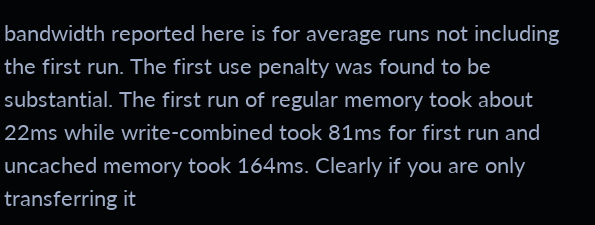bandwidth reported here is for average runs not including the first run. The first use penalty was found to be substantial. The first run of regular memory took about 22ms while write-combined took 81ms for first run and uncached memory took 164ms. Clearly if you are only transferring it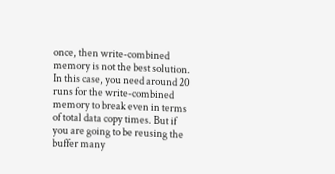once, then write-combined memory is not the best solution. In this case, you need around 20 runs for the write-combined memory to break even in terms of total data copy times. But if you are going to be reusing the buffer many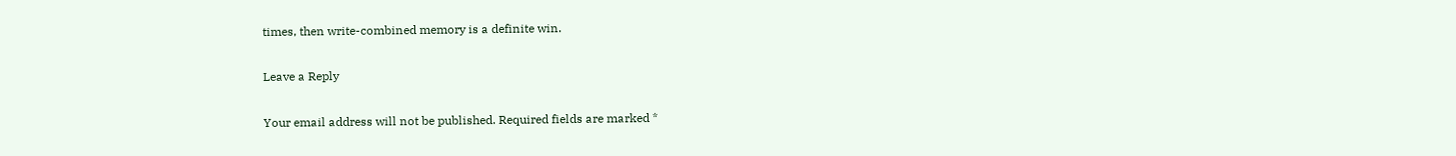times, then write-combined memory is a definite win.

Leave a Reply

Your email address will not be published. Required fields are marked *